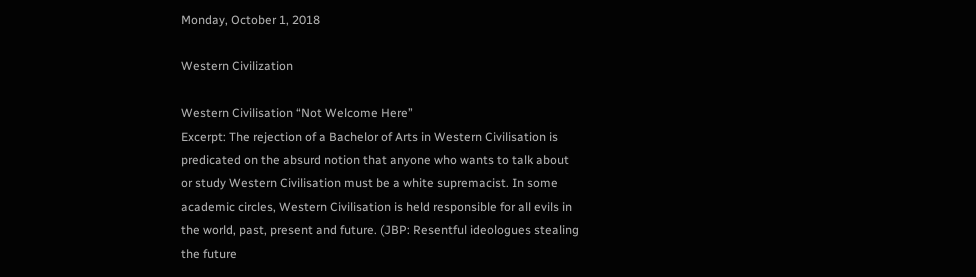Monday, October 1, 2018

Western Civilization

Western Civilisation “Not Welcome Here”
Excerpt: The rejection of a Bachelor of Arts in Western Civilisation is predicated on the absurd notion that anyone who wants to talk about or study Western Civilisation must be a white supremacist. In some academic circles, Western Civilisation is held responsible for all evils in the world, past, present and future. (JBP: Resentful ideologues stealing the future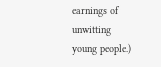earnings of unwitting young people.)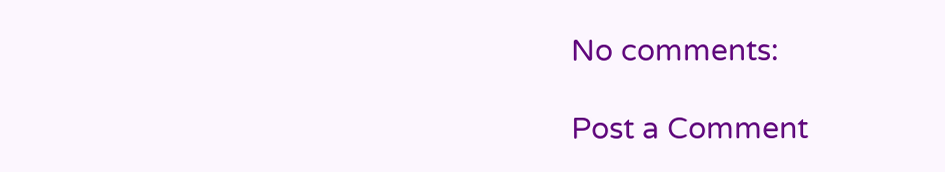No comments:

Post a Comment